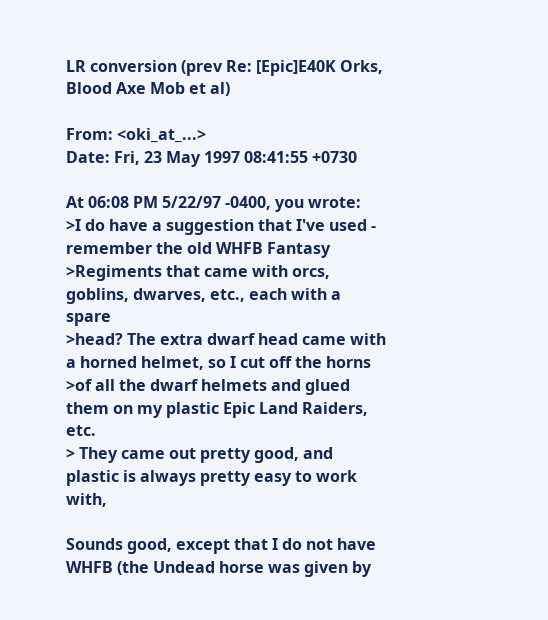LR conversion (prev Re: [Epic]E40K Orks, Blood Axe Mob et al)

From: <oki_at_...>
Date: Fri, 23 May 1997 08:41:55 +0730

At 06:08 PM 5/22/97 -0400, you wrote:
>I do have a suggestion that I've used - remember the old WHFB Fantasy
>Regiments that came with orcs, goblins, dwarves, etc., each with a spare
>head? The extra dwarf head came with a horned helmet, so I cut off the horns
>of all the dwarf helmets and glued them on my plastic Epic Land Raiders, etc.
> They came out pretty good, and plastic is always pretty easy to work with,

Sounds good, except that I do not have WHFB (the Undead horse was given by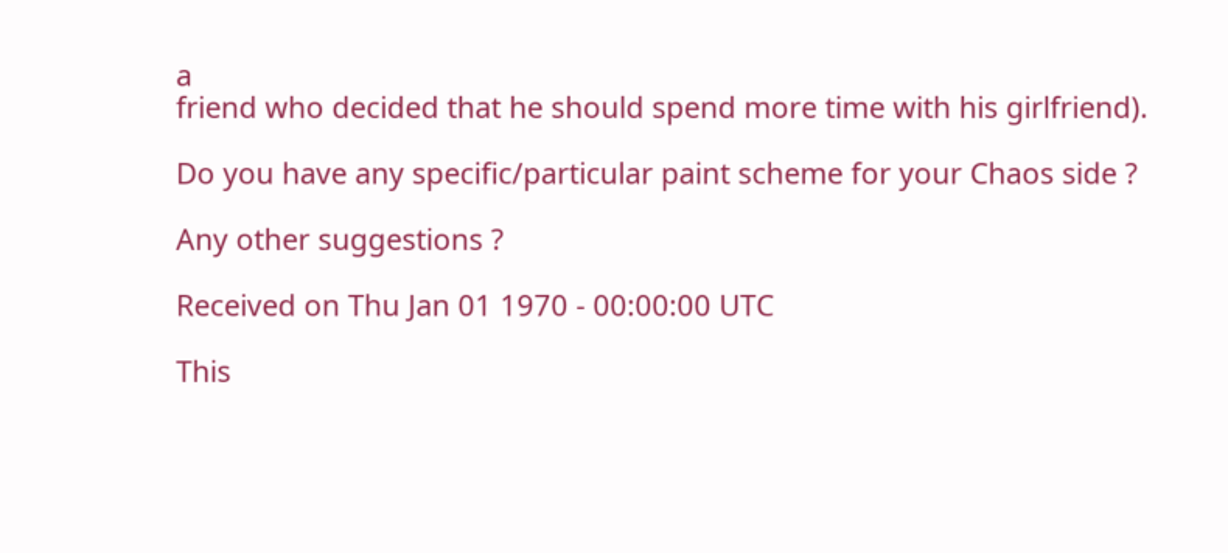a
friend who decided that he should spend more time with his girlfriend).

Do you have any specific/particular paint scheme for your Chaos side ?

Any other suggestions ?

Received on Thu Jan 01 1970 - 00:00:00 UTC

This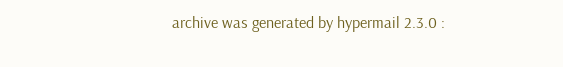archive was generated by hypermail 2.3.0 :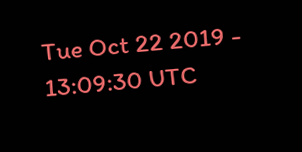Tue Oct 22 2019 - 13:09:30 UTC